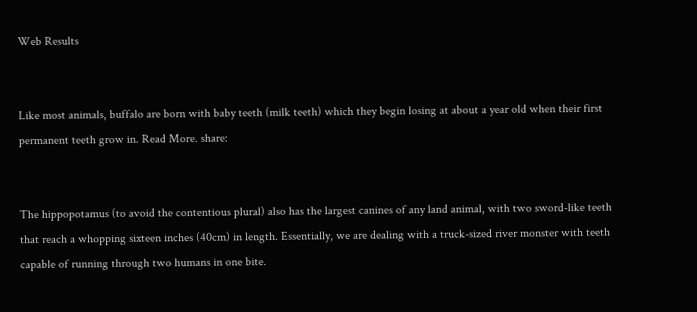Web Results


Like most animals, buffalo are born with baby teeth (milk teeth) which they begin losing at about a year old when their first permanent teeth grow in. Read More. share:


The hippopotamus (to avoid the contentious plural) also has the largest canines of any land animal, with two sword-like teeth that reach a whopping sixteen inches (40cm) in length. Essentially, we are dealing with a truck-sized river monster with teeth capable of running through two humans in one bite.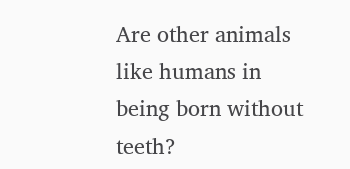Are other animals like humans in being born without teeth?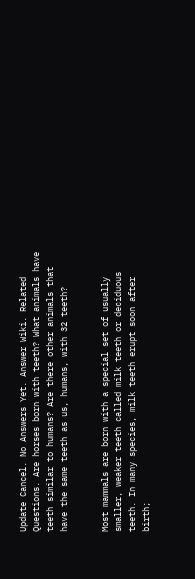Update Cancel. No Answers Yet. Answer Wiki. Related Questions. Are horses born with teeth? What animals have teeth similar to humans? Are there other animals that have the same teeth as us, humans, with 32 teeth?


Most mammals are born with a special set of usually smaller, weaker teeth called milk teeth or deciduous teeth. In many species, milk teeth erupt soon after birth;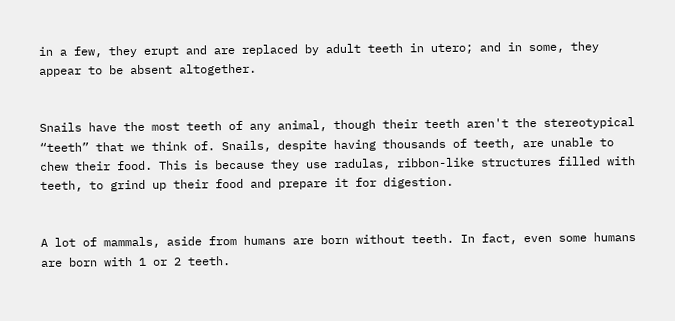in a few, they erupt and are replaced by adult teeth in utero; and in some, they appear to be absent altogether.


Snails have the most teeth of any animal, though their teeth aren't the stereotypical “teeth” that we think of. Snails, despite having thousands of teeth, are unable to chew their food. This is because they use radulas, ribbon-like structures filled with teeth, to grind up their food and prepare it for digestion.


A lot of mammals, aside from humans are born without teeth. In fact, even some humans are born with 1 or 2 teeth.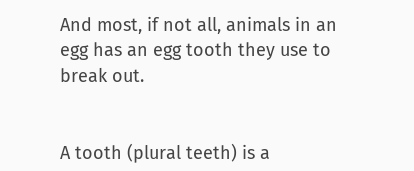And most, if not all, animals in an egg has an egg tooth they use to break out.


A tooth (plural teeth) is a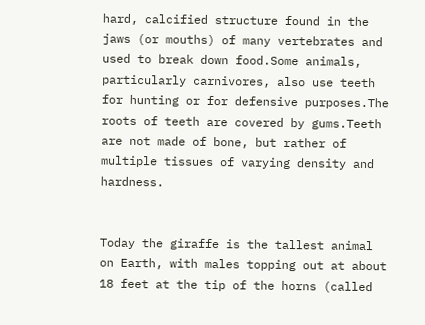hard, calcified structure found in the jaws (or mouths) of many vertebrates and used to break down food.Some animals, particularly carnivores, also use teeth for hunting or for defensive purposes.The roots of teeth are covered by gums.Teeth are not made of bone, but rather of multiple tissues of varying density and hardness.


Today the giraffe is the tallest animal on Earth, with males topping out at about 18 feet at the tip of the horns (called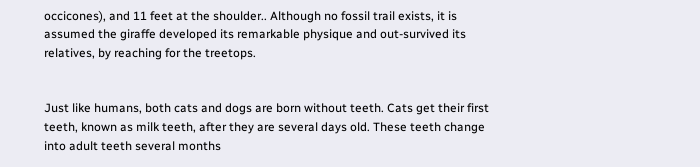occicones), and 11 feet at the shoulder.. Although no fossil trail exists, it is assumed the giraffe developed its remarkable physique and out-survived its relatives, by reaching for the treetops.


Just like humans, both cats and dogs are born without teeth. Cats get their first teeth, known as milk teeth, after they are several days old. These teeth change into adult teeth several months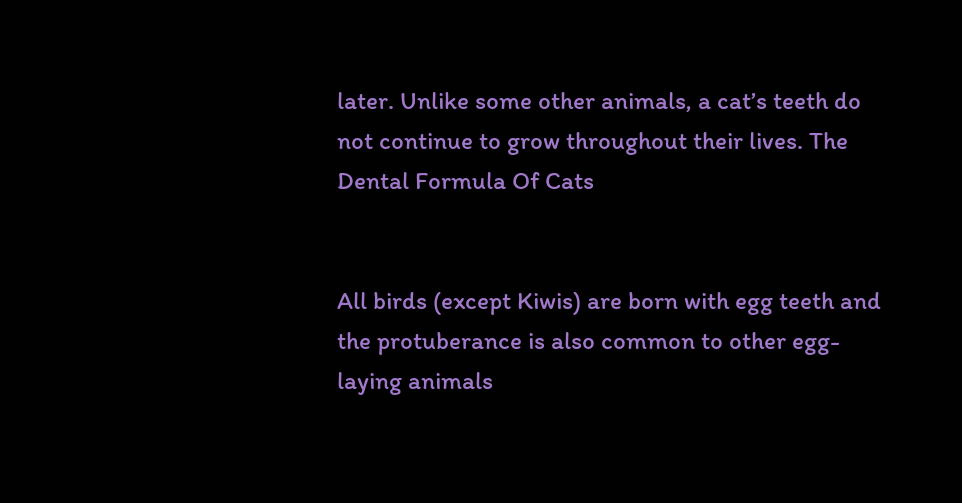later. Unlike some other animals, a cat’s teeth do not continue to grow throughout their lives. The Dental Formula Of Cats


All birds (except Kiwis) are born with egg teeth and the protuberance is also common to other egg-laying animals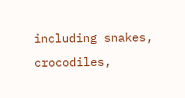including snakes, crocodiles,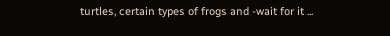turtles, certain types of frogs and -wait for it ...